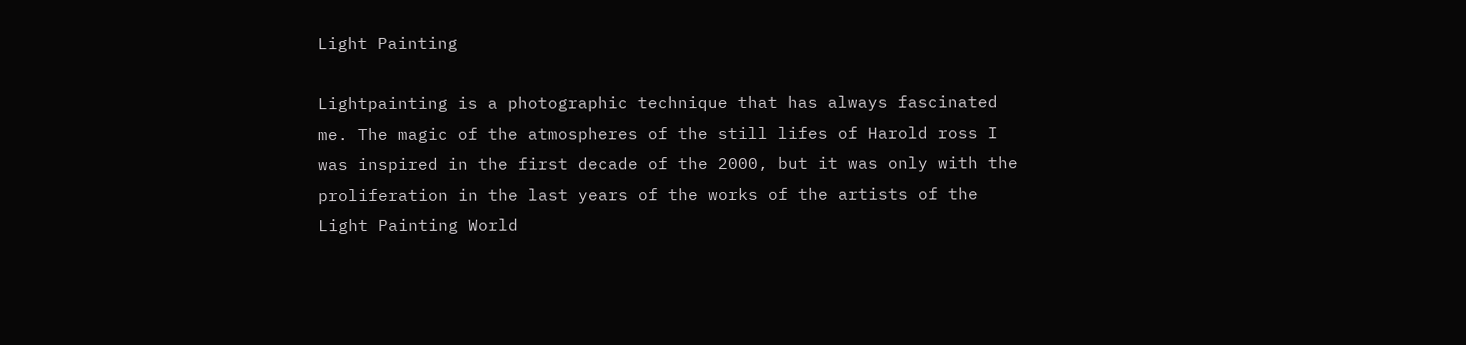Light Painting

Lightpainting is a photographic technique that has always fascinated me. The magic of the atmospheres of the still lifes of Harold ross I was inspired in the first decade of the 2000, but it was only with the proliferation in the last years of the works of the artists of the Light Painting World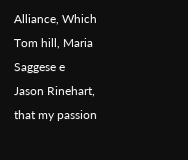Alliance, Which Tom hill, Maria Saggese e Jason Rinehart, that my passion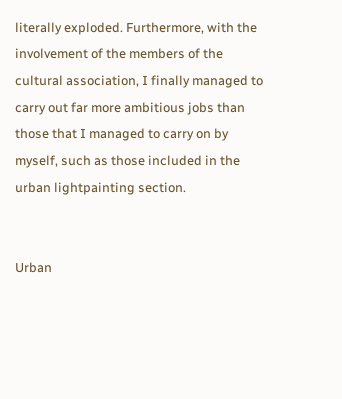literally exploded. Furthermore, with the involvement of the members of the cultural association, I finally managed to carry out far more ambitious jobs than those that I managed to carry on by myself, such as those included in the urban lightpainting section.


Urban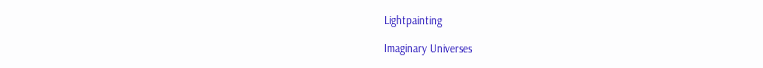Lightpainting

Imaginary Universes